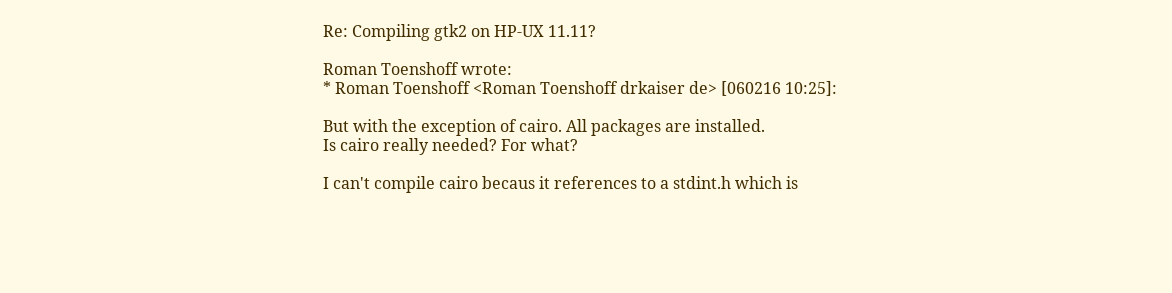Re: Compiling gtk2 on HP-UX 11.11?

Roman Toenshoff wrote:
* Roman Toenshoff <Roman Toenshoff drkaiser de> [060216 10:25]:

But with the exception of cairo. All packages are installed.
Is cairo really needed? For what?

I can't compile cairo becaus it references to a stdint.h which is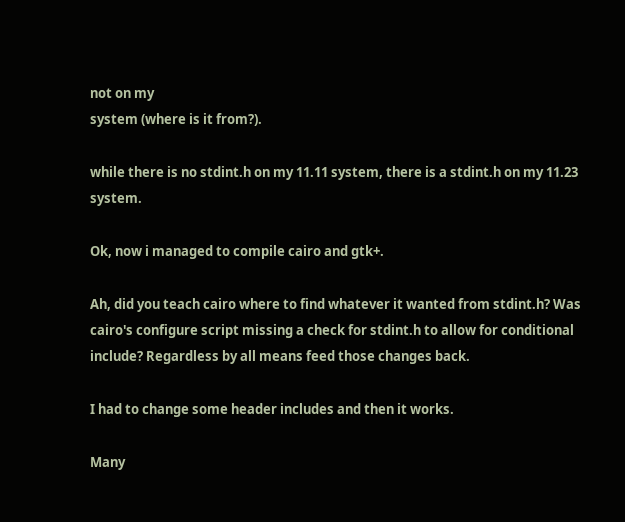not on my
system (where is it from?).

while there is no stdint.h on my 11.11 system, there is a stdint.h on my 11.23 system.

Ok, now i managed to compile cairo and gtk+.

Ah, did you teach cairo where to find whatever it wanted from stdint.h? Was cairo's configure script missing a check for stdint.h to allow for conditional include? Regardless by all means feed those changes back.

I had to change some header includes and then it works.

Many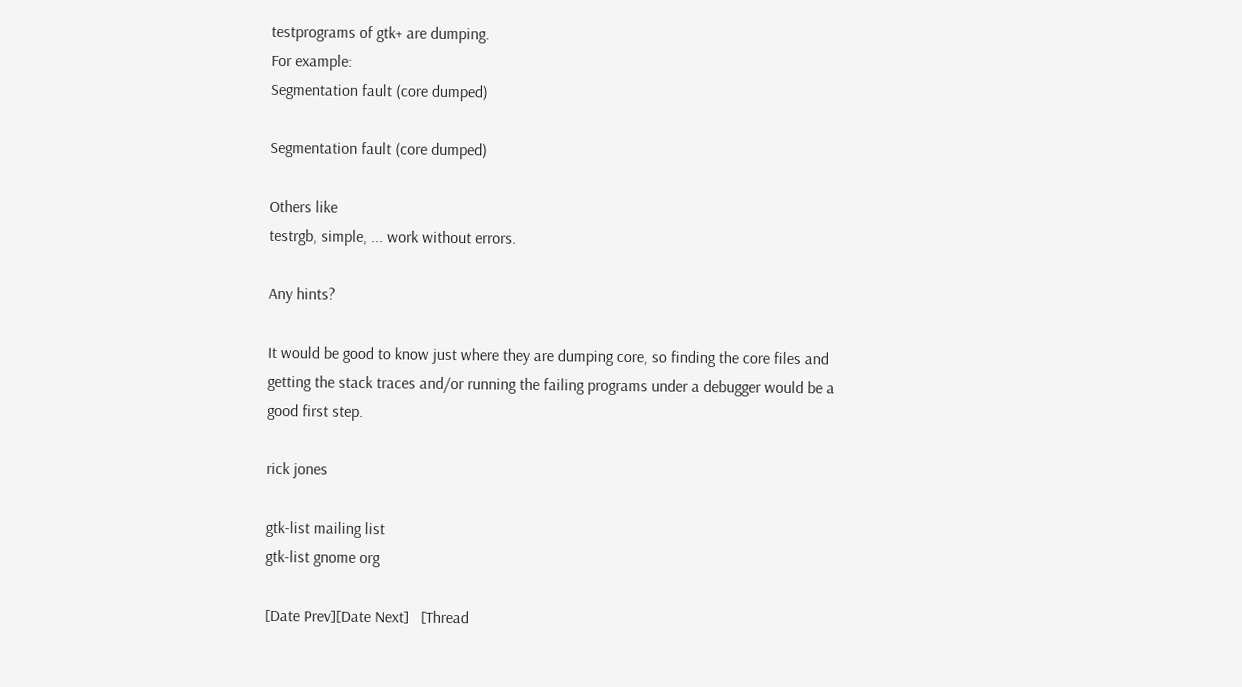testprograms of gtk+ are dumping.
For example:
Segmentation fault (core dumped)

Segmentation fault (core dumped)

Others like
testrgb, simple, ... work without errors.

Any hints?

It would be good to know just where they are dumping core, so finding the core files and getting the stack traces and/or running the failing programs under a debugger would be a good first step.

rick jones

gtk-list mailing list
gtk-list gnome org

[Date Prev][Date Next]   [Thread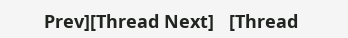Prev][Thread Next]   [Thread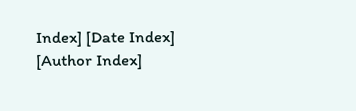Index] [Date Index] [Author Index]